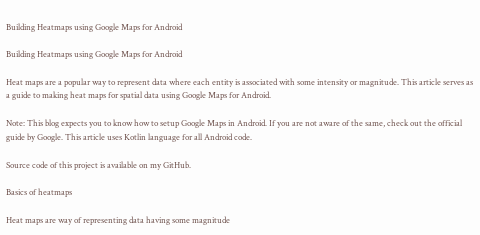Building Heatmaps using Google Maps for Android

Building Heatmaps using Google Maps for Android

Heat maps are a popular way to represent data where each entity is associated with some intensity or magnitude. This article serves as a guide to making heat maps for spatial data using Google Maps for Android.

Note: This blog expects you to know how to setup Google Maps in Android. If you are not aware of the same, check out the official guide by Google. This article uses Kotlin language for all Android code.

Source code of this project is available on my GitHub.

Basics of heatmaps

Heat maps are way of representing data having some magnitude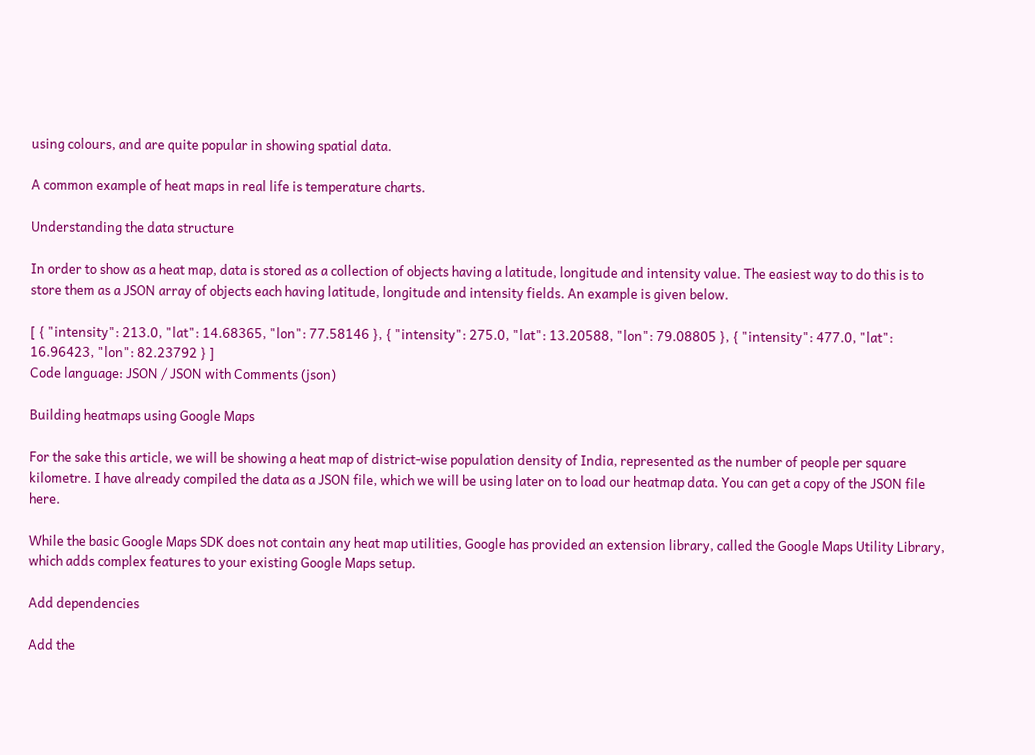using colours, and are quite popular in showing spatial data.

A common example of heat maps in real life is temperature charts.

Understanding the data structure

In order to show as a heat map, data is stored as a collection of objects having a latitude, longitude and intensity value. The easiest way to do this is to store them as a JSON array of objects each having latitude, longitude and intensity fields. An example is given below.

[ { "intensity": 213.0, "lat": 14.68365, "lon": 77.58146 }, { "intensity": 275.0, "lat": 13.20588, "lon": 79.08805 }, { "intensity": 477.0, "lat": 16.96423, "lon": 82.23792 } ]
Code language: JSON / JSON with Comments (json)

Building heatmaps using Google Maps

For the sake this article, we will be showing a heat map of district-wise population density of India, represented as the number of people per square kilometre. I have already compiled the data as a JSON file, which we will be using later on to load our heatmap data. You can get a copy of the JSON file here.

While the basic Google Maps SDK does not contain any heat map utilities, Google has provided an extension library, called the Google Maps Utility Library, which adds complex features to your existing Google Maps setup.

Add dependencies

Add the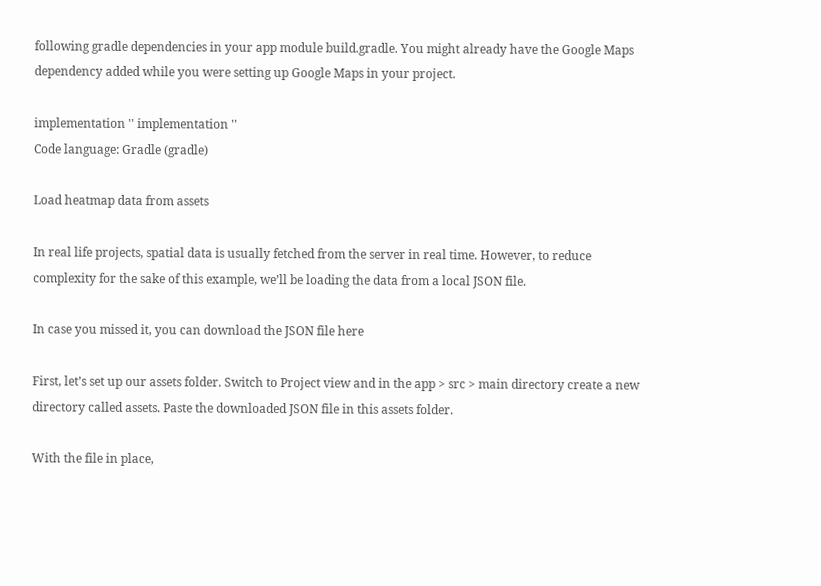following gradle dependencies in your app module build.gradle. You might already have the Google Maps dependency added while you were setting up Google Maps in your project.

implementation '' implementation ''
Code language: Gradle (gradle)

Load heatmap data from assets

In real life projects, spatial data is usually fetched from the server in real time. However, to reduce complexity for the sake of this example, we’ll be loading the data from a local JSON file.

In case you missed it, you can download the JSON file here

First, let’s set up our assets folder. Switch to Project view and in the app > src > main directory create a new directory called assets. Paste the downloaded JSON file in this assets folder.

With the file in place,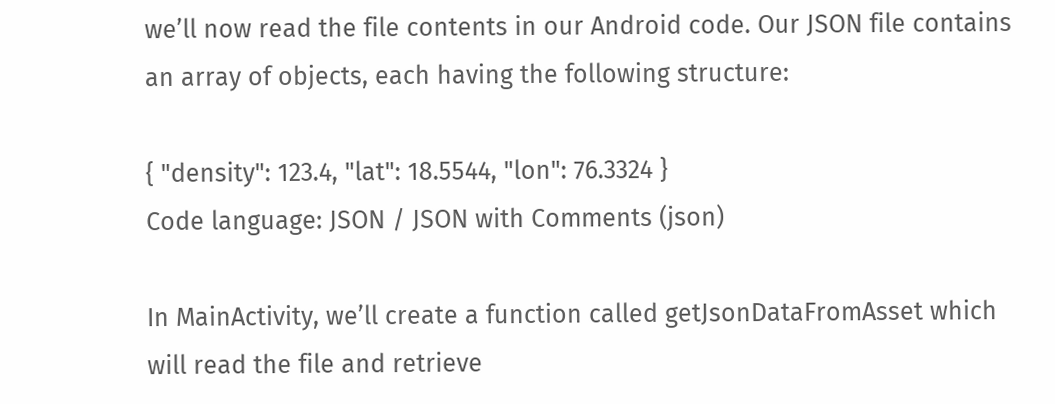we’ll now read the file contents in our Android code. Our JSON file contains an array of objects, each having the following structure:

{ "density": 123.4, "lat": 18.5544, "lon": 76.3324 }
Code language: JSON / JSON with Comments (json)

In MainActivity, we’ll create a function called getJsonDataFromAsset which will read the file and retrieve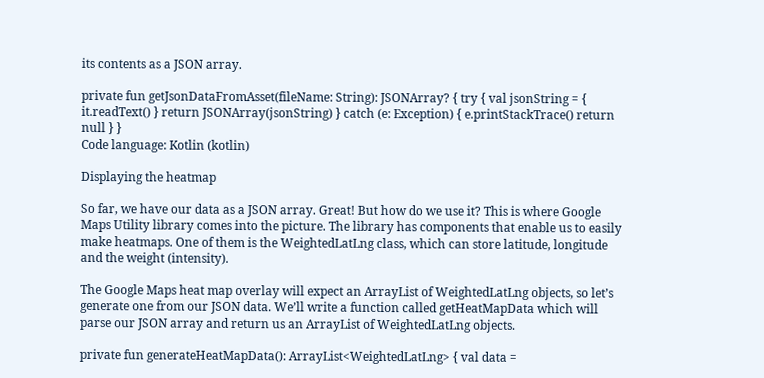its contents as a JSON array.

private fun getJsonDataFromAsset(fileName: String): JSONArray? { try { val jsonString = { it.readText() } return JSONArray(jsonString) } catch (e: Exception) { e.printStackTrace() return null } }
Code language: Kotlin (kotlin)

Displaying the heatmap

So far, we have our data as a JSON array. Great! But how do we use it? This is where Google Maps Utility library comes into the picture. The library has components that enable us to easily make heatmaps. One of them is the WeightedLatLng class, which can store latitude, longitude and the weight (intensity).

The Google Maps heat map overlay will expect an ArrayList of WeightedLatLng objects, so let’s generate one from our JSON data. We’ll write a function called getHeatMapData which will parse our JSON array and return us an ArrayList of WeightedLatLng objects.

private fun generateHeatMapData(): ArrayList<WeightedLatLng> { val data =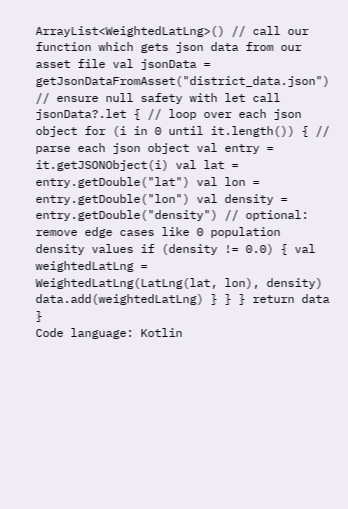ArrayList<WeightedLatLng>() // call our function which gets json data from our asset file val jsonData = getJsonDataFromAsset("district_data.json") // ensure null safety with let call jsonData?.let { // loop over each json object for (i in 0 until it.length()) { // parse each json object val entry = it.getJSONObject(i) val lat = entry.getDouble("lat") val lon = entry.getDouble("lon") val density = entry.getDouble("density") // optional: remove edge cases like 0 population density values if (density != 0.0) { val weightedLatLng = WeightedLatLng(LatLng(lat, lon), density) data.add(weightedLatLng) } } } return data }
Code language: Kotlin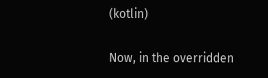(kotlin)

Now, in the overridden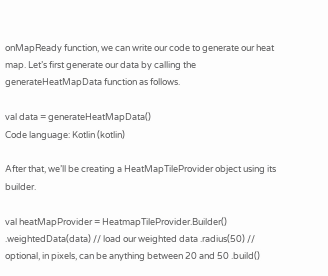onMapReady function, we can write our code to generate our heat map. Let’s first generate our data by calling the generateHeatMapData function as follows.

val data = generateHeatMapData()
Code language: Kotlin (kotlin)

After that, we’ll be creating a HeatMapTileProvider object using its builder.

val heatMapProvider = HeatmapTileProvider.Builder() .weightedData(data) // load our weighted data .radius(50) // optional, in pixels, can be anything between 20 and 50 .build()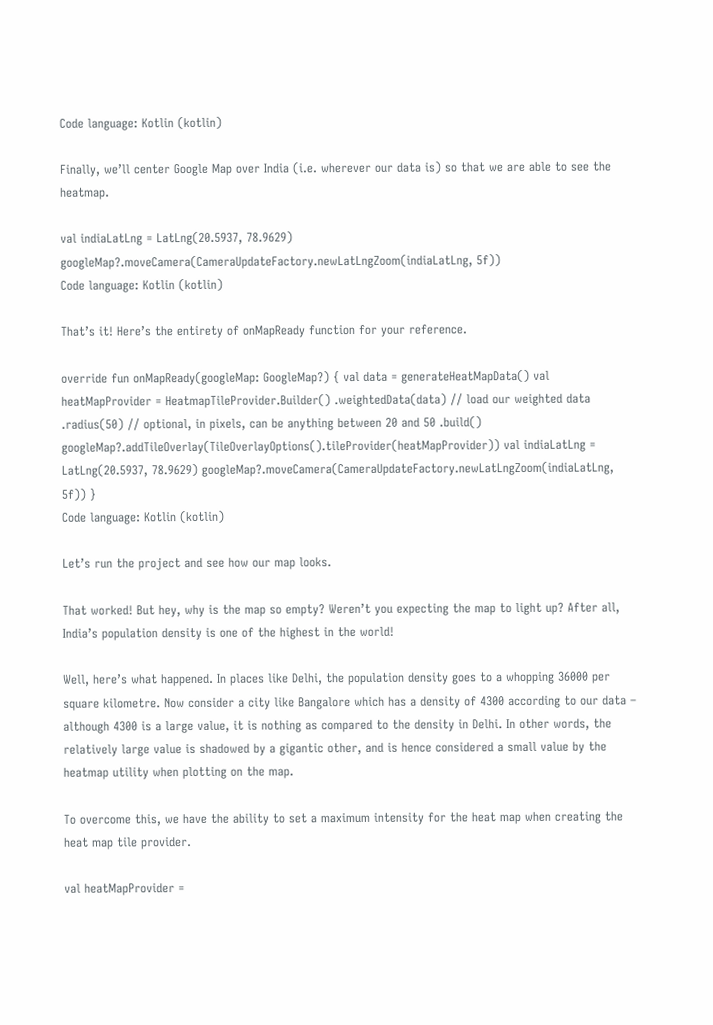Code language: Kotlin (kotlin)

Finally, we’ll center Google Map over India (i.e. wherever our data is) so that we are able to see the heatmap.

val indiaLatLng = LatLng(20.5937, 78.9629) googleMap?.moveCamera(CameraUpdateFactory.newLatLngZoom(indiaLatLng, 5f))
Code language: Kotlin (kotlin)

That’s it! Here’s the entirety of onMapReady function for your reference.

override fun onMapReady(googleMap: GoogleMap?) { val data = generateHeatMapData() val heatMapProvider = HeatmapTileProvider.Builder() .weightedData(data) // load our weighted data .radius(50) // optional, in pixels, can be anything between 20 and 50 .build() googleMap?.addTileOverlay(TileOverlayOptions().tileProvider(heatMapProvider)) val indiaLatLng = LatLng(20.5937, 78.9629) googleMap?.moveCamera(CameraUpdateFactory.newLatLngZoom(indiaLatLng, 5f)) }
Code language: Kotlin (kotlin)

Let’s run the project and see how our map looks.

That worked! But hey, why is the map so empty? Weren’t you expecting the map to light up? After all, India’s population density is one of the highest in the world!

Well, here’s what happened. In places like Delhi, the population density goes to a whopping 36000 per square kilometre. Now consider a city like Bangalore which has a density of 4300 according to our data – although 4300 is a large value, it is nothing as compared to the density in Delhi. In other words, the relatively large value is shadowed by a gigantic other, and is hence considered a small value by the heatmap utility when plotting on the map.

To overcome this, we have the ability to set a maximum intensity for the heat map when creating the heat map tile provider.

val heatMapProvider =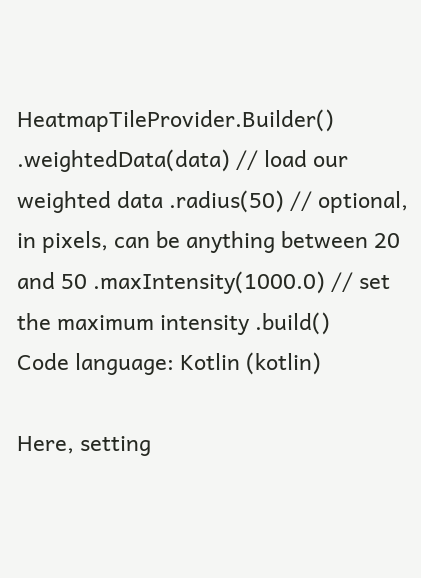HeatmapTileProvider.Builder() .weightedData(data) // load our weighted data .radius(50) // optional, in pixels, can be anything between 20 and 50 .maxIntensity(1000.0) // set the maximum intensity .build()
Code language: Kotlin (kotlin)

Here, setting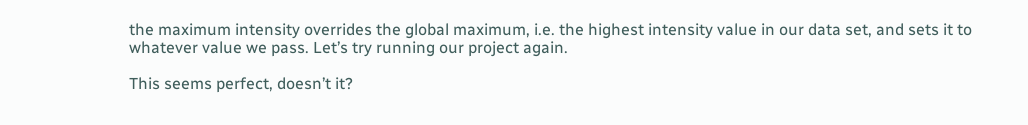the maximum intensity overrides the global maximum, i.e. the highest intensity value in our data set, and sets it to whatever value we pass. Let’s try running our project again.

This seems perfect, doesn’t it?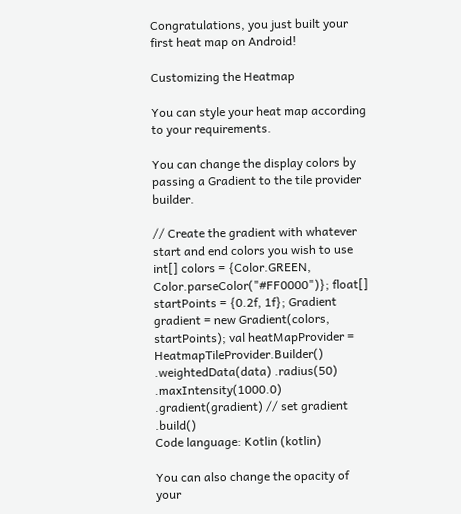Congratulations, you just built your first heat map on Android!

Customizing the Heatmap

You can style your heat map according to your requirements.

You can change the display colors by passing a Gradient to the tile provider builder.

// Create the gradient with whatever start and end colors you wish to use int[] colors = {Color.GREEN, Color.parseColor("#FF0000")}; float[] startPoints = {0.2f, 1f}; Gradient gradient = new Gradient(colors, startPoints); val heatMapProvider = HeatmapTileProvider.Builder() .weightedData(data) .radius(50) .maxIntensity(1000.0) .gradient(gradient) // set gradient .build()
Code language: Kotlin (kotlin)

You can also change the opacity of your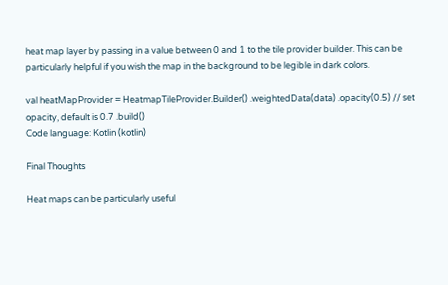heat map layer by passing in a value between 0 and 1 to the tile provider builder. This can be particularly helpful if you wish the map in the background to be legible in dark colors.

val heatMapProvider = HeatmapTileProvider.Builder() .weightedData(data) .opacity(0.5) // set opacity, default is 0.7 .build()
Code language: Kotlin (kotlin)

Final Thoughts

Heat maps can be particularly useful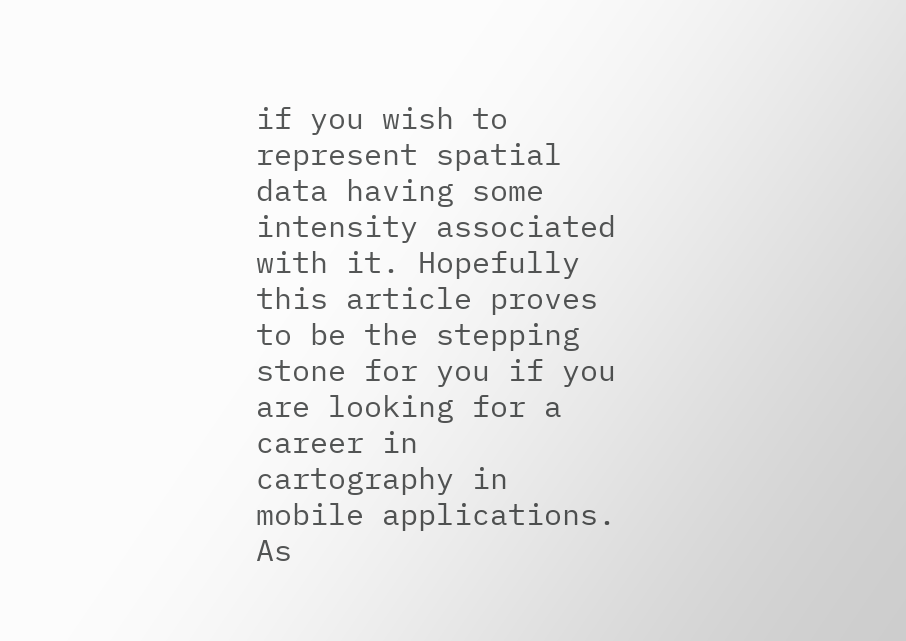if you wish to represent spatial data having some intensity associated with it. Hopefully this article proves to be the stepping stone for you if you are looking for a career in cartography in mobile applications. As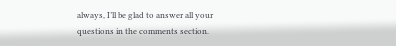always, I’ll be glad to answer all your questions in the comments section.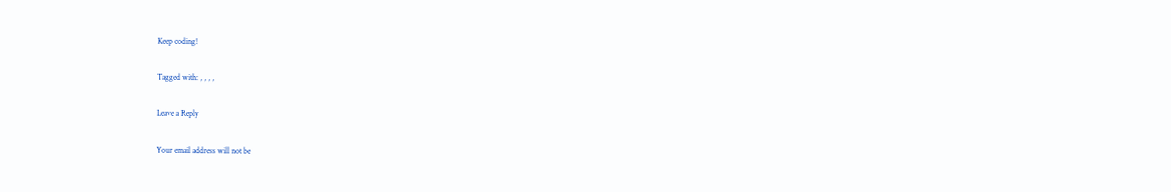Keep coding!

Tagged with: , , , ,

Leave a Reply

Your email address will not be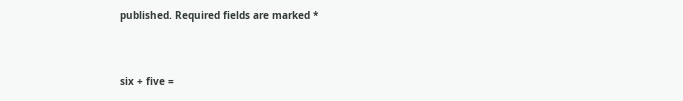published. Required fields are marked *


six + five =